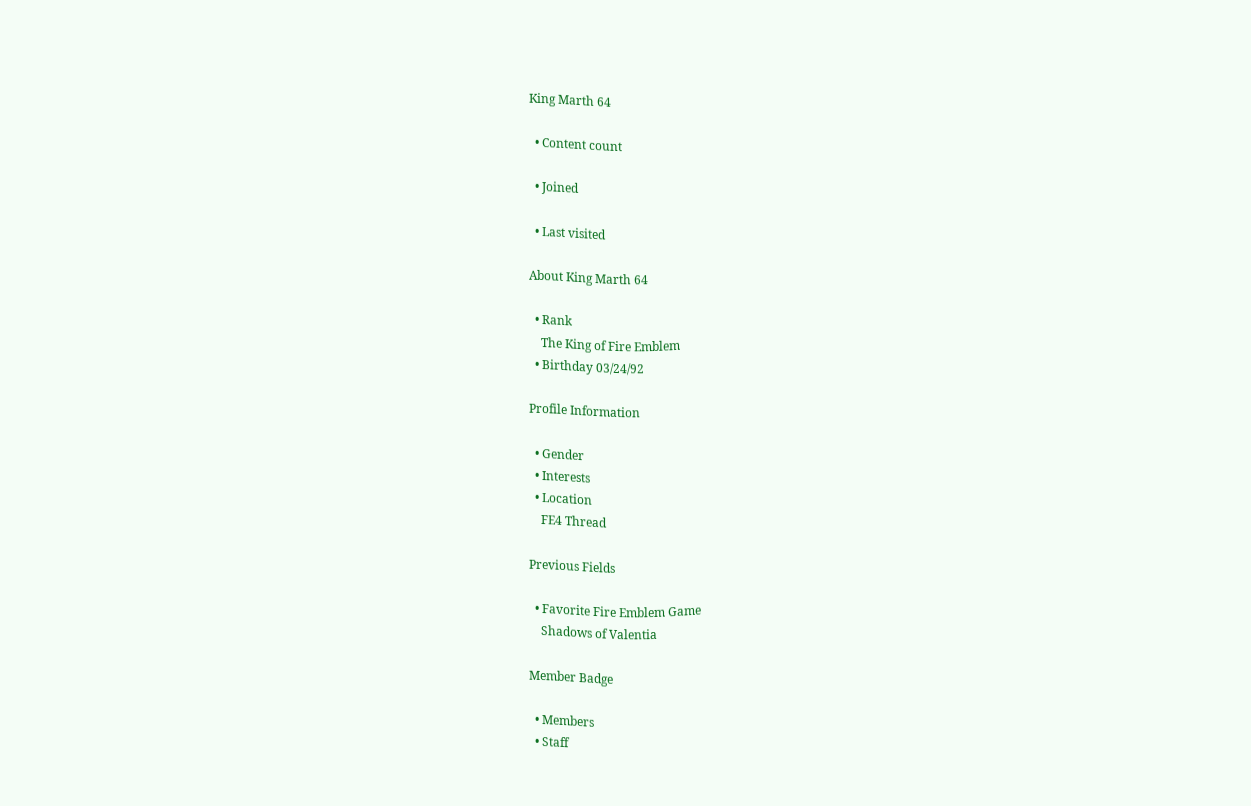King Marth 64

  • Content count

  • Joined

  • Last visited

About King Marth 64

  • Rank
    The King of Fire Emblem
  • Birthday 03/24/92

Profile Information

  • Gender
  • Interests
  • Location
    FE4 Thread

Previous Fields

  • Favorite Fire Emblem Game
    Shadows of Valentia

Member Badge

  • Members
  • Staff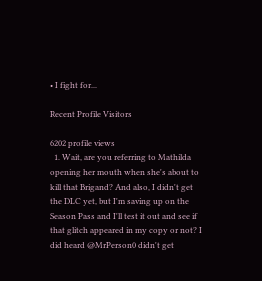• I fight for...

Recent Profile Visitors

6202 profile views
  1. Wait, are you referring to Mathilda opening her mouth when she's about to kill that Brigand? And also, I didn't get the DLC yet, but I'm saving up on the Season Pass and I'll test it out and see if that glitch appeared in my copy or not? I did heard @MrPerson0 didn't get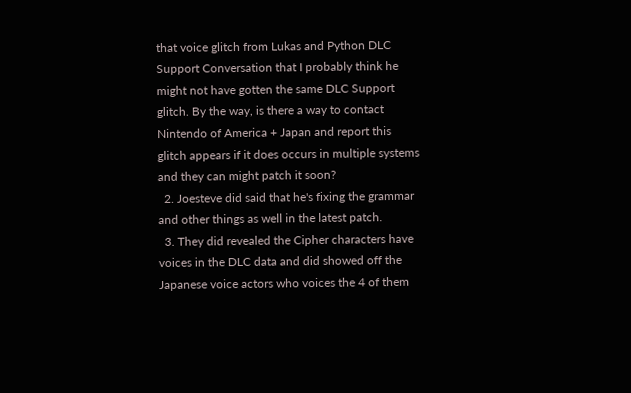that voice glitch from Lukas and Python DLC Support Conversation that I probably think he might not have gotten the same DLC Support glitch. By the way, is there a way to contact Nintendo of America + Japan and report this glitch appears if it does occurs in multiple systems and they can might patch it soon?
  2. Joesteve did said that he's fixing the grammar and other things as well in the latest patch.
  3. They did revealed the Cipher characters have voices in the DLC data and did showed off the Japanese voice actors who voices the 4 of them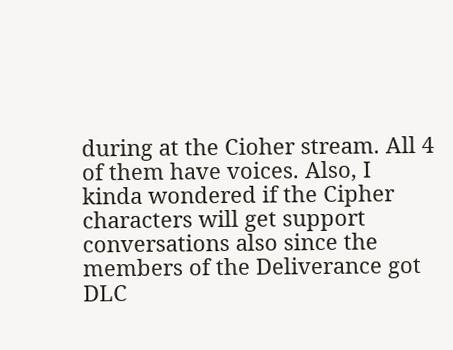during at the Cioher stream. All 4 of them have voices. Also, I kinda wondered if the Cipher characters will get support conversations also since the members of the Deliverance got DLC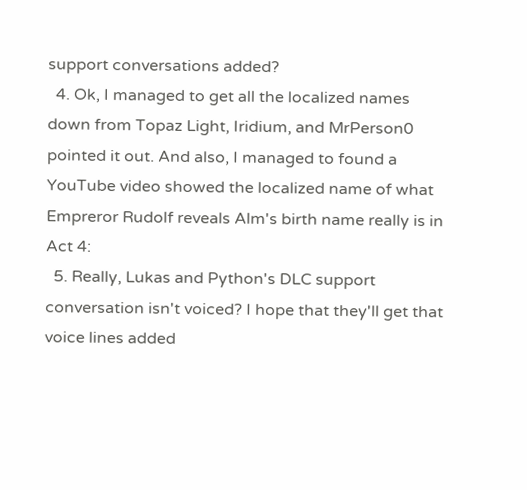support conversations added?
  4. Ok, I managed to get all the localized names down from Topaz Light, Iridium, and MrPerson0 pointed it out. And also, I managed to found a YouTube video showed the localized name of what Empreror Rudolf reveals Alm's birth name really is in Act 4:
  5. Really, Lukas and Python's DLC support conversation isn't voiced? I hope that they'll get that voice lines added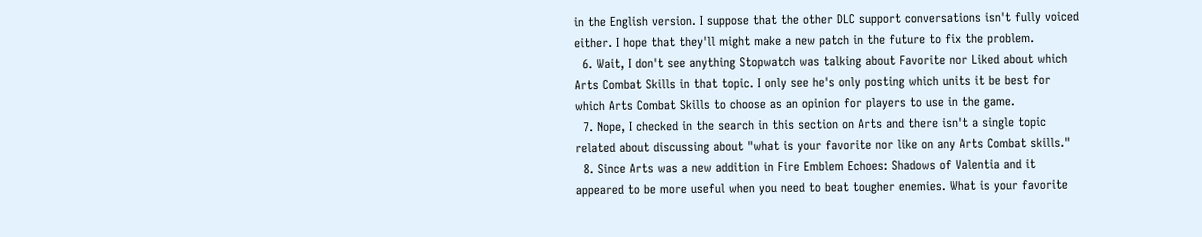in the English version. I suppose that the other DLC support conversations isn't fully voiced either. I hope that they'll might make a new patch in the future to fix the problem.
  6. Wait, I don't see anything Stopwatch was talking about Favorite nor Liked about which Arts Combat Skills in that topic. I only see he's only posting which units it be best for which Arts Combat Skills to choose as an opinion for players to use in the game.
  7. Nope, I checked in the search in this section on Arts and there isn't a single topic related about discussing about "what is your favorite nor like on any Arts Combat skills."
  8. Since Arts was a new addition in Fire Emblem Echoes: Shadows of Valentia and it appeared to be more useful when you need to beat tougher enemies. What is your favorite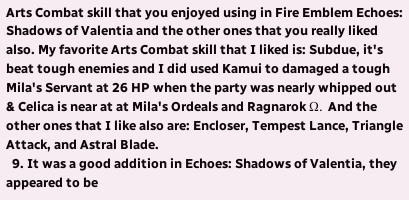Arts Combat skill that you enjoyed using in Fire Emblem Echoes: Shadows of Valentia and the other ones that you really liked also. My favorite Arts Combat skill that I liked is: Subdue, it's beat tough enemies and I did used Kamui to damaged a tough Mila's Servant at 26 HP when the party was nearly whipped out & Celica is near at at Mila's Ordeals and Ragnarok Ω. And the other ones that I like also are: Encloser, Tempest Lance, Triangle Attack, and Astral Blade.
  9. It was a good addition in Echoes: Shadows of Valentia, they appeared to be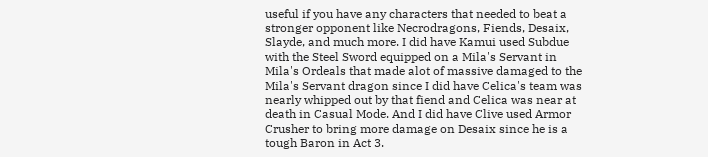useful if you have any characters that needed to beat a stronger opponent like Necrodragons, Fiends, Desaix, Slayde, and much more. I did have Kamui used Subdue with the Steel Sword equipped on a Mila's Servant in Mila's Ordeals that made alot of massive damaged to the Mila's Servant dragon since I did have Celica's team was nearly whipped out by that fiend and Celica was near at death in Casual Mode. And I did have Clive used Armor Crusher to bring more damage on Desaix since he is a tough Baron in Act 3.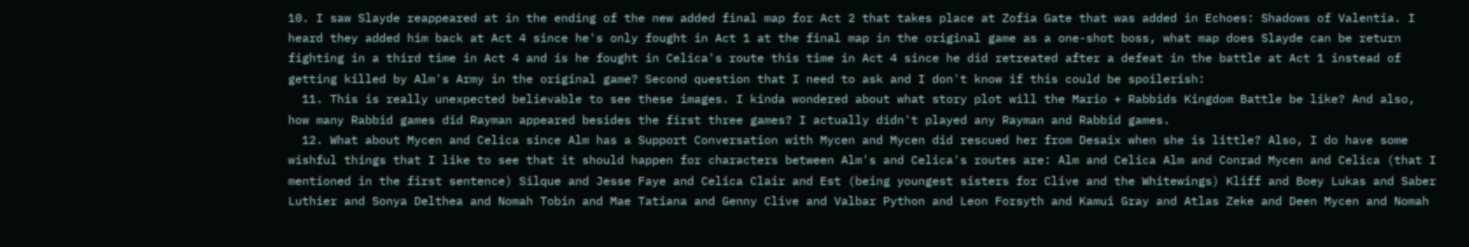10. I saw Slayde reappeared at in the ending of the new added final map for Act 2 that takes place at Zofia Gate that was added in Echoes: Shadows of Valentia. I heard they added him back at Act 4 since he's only fought in Act 1 at the final map in the original game as a one-shot boss, what map does Slayde can be return fighting in a third time in Act 4 and is he fought in Celica's route this time in Act 4 since he did retreated after a defeat in the battle at Act 1 instead of getting killed by Alm's Army in the original game? Second question that I need to ask and I don't know if this could be spoilerish:
  11. This is really unexpected believable to see these images. I kinda wondered about what story plot will the Mario + Rabbids Kingdom Battle be like? And also, how many Rabbid games did Rayman appeared besides the first three games? I actually didn't played any Rayman and Rabbid games.
  12. What about Mycen and Celica since Alm has a Support Conversation with Mycen and Mycen did rescued her from Desaix when she is little? Also, I do have some wishful things that I like to see that it should happen for characters between Alm's and Celica's routes are: Alm and Celica Alm and Conrad Mycen and Celica (that I mentioned in the first sentence) Silque and Jesse Faye and Celica Clair and Est (being youngest sisters for Clive and the Whitewings) Kliff and Boey Lukas and Saber Luthier and Sonya Delthea and Nomah Tobin and Mae Tatiana and Genny Clive and Valbar Python and Leon Forsyth and Kamui Gray and Atlas Zeke and Deen Mycen and Nomah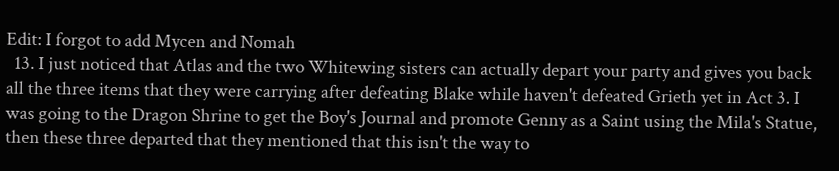Edit: I forgot to add Mycen and Nomah
  13. I just noticed that Atlas and the two Whitewing sisters can actually depart your party and gives you back all the three items that they were carrying after defeating Blake while haven't defeated Grieth yet in Act 3. I was going to the Dragon Shrine to get the Boy's Journal and promote Genny as a Saint using the Mila's Statue, then these three departed that they mentioned that this isn't the way to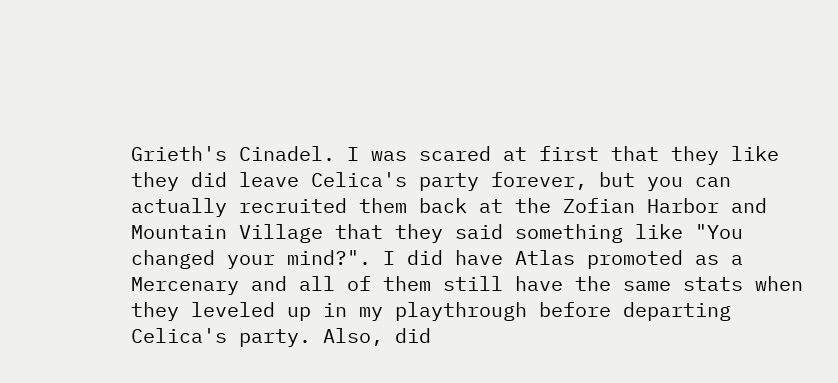Grieth's Cinadel. I was scared at first that they like they did leave Celica's party forever, but you can actually recruited them back at the Zofian Harbor and Mountain Village that they said something like "You changed your mind?". I did have Atlas promoted as a Mercenary and all of them still have the same stats when they leveled up in my playthrough before departing Celica's party. Also, did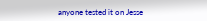anyone tested it on Jesse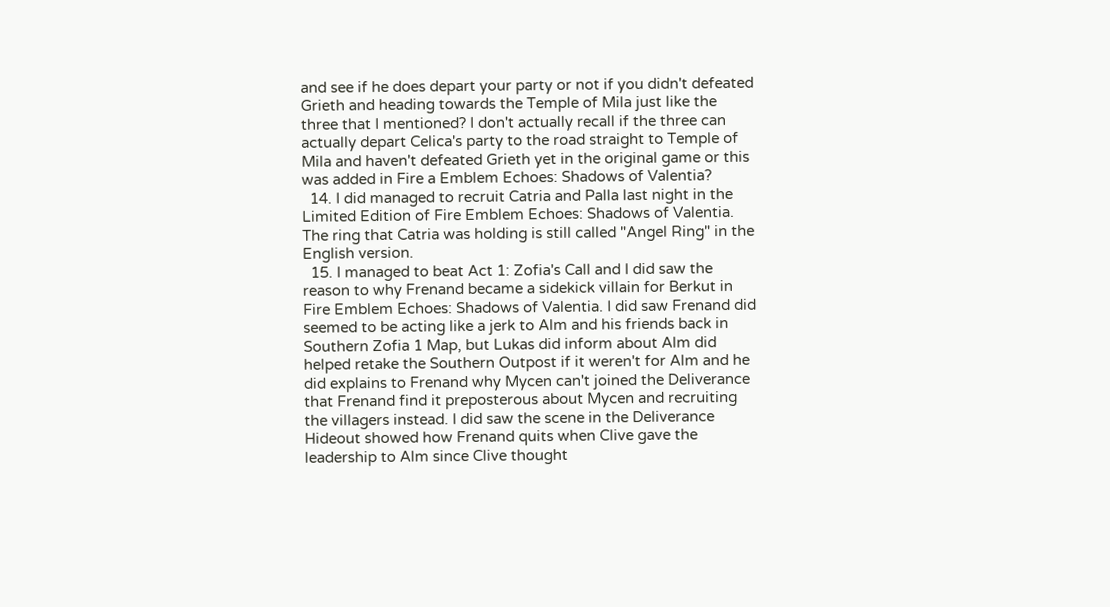and see if he does depart your party or not if you didn't defeated Grieth and heading towards the Temple of Mila just like the three that I mentioned? I don't actually recall if the three can actually depart Celica's party to the road straight to Temple of Mila and haven't defeated Grieth yet in the original game or this was added in Fire a Emblem Echoes: Shadows of Valentia?
  14. I did managed to recruit Catria and Palla last night in the Limited Edition of Fire Emblem Echoes: Shadows of Valentia. The ring that Catria was holding is still called "Angel Ring" in the English version.
  15. I managed to beat Act 1: Zofia's Call and I did saw the reason to why Frenand became a sidekick villain for Berkut in Fire Emblem Echoes: Shadows of Valentia. I did saw Frenand did seemed to be acting like a jerk to Alm and his friends back in Southern Zofia 1 Map, but Lukas did inform about Alm did helped retake the Southern Outpost if it weren't for Alm and he did explains to Frenand why Mycen can't joined the Deliverance that Frenand find it preposterous about Mycen and recruiting the villagers instead. I did saw the scene in the Deliverance Hideout showed how Frenand quits when Clive gave the leadership to Alm since Clive thought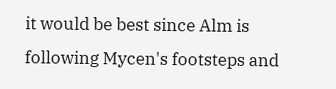it would be best since Alm is following Mycen's footsteps and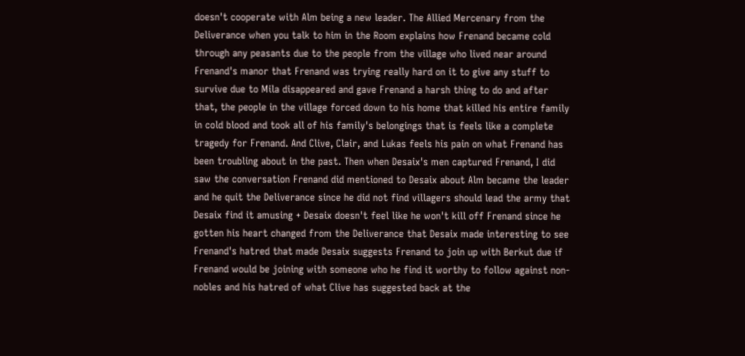doesn't cooperate with Alm being a new leader. The Allied Mercenary from the Deliverance when you talk to him in the Room explains how Frenand became cold through any peasants due to the people from the village who lived near around Frenand's manor that Frenand was trying really hard on it to give any stuff to survive due to Mila disappeared and gave Frenand a harsh thing to do and after that, the people in the village forced down to his home that killed his entire family in cold blood and took all of his family's belongings that is feels like a complete tragedy for Frenand. And Clive, Clair, and Lukas feels his pain on what Frenand has been troubling about in the past. Then when Desaix's men captured Frenand, I did saw the conversation Frenand did mentioned to Desaix about Alm became the leader and he quit the Deliverance since he did not find villagers should lead the army that Desaix find it amusing + Desaix doesn't feel like he won't kill off Frenand since he gotten his heart changed from the Deliverance that Desaix made interesting to see Frenand's hatred that made Desaix suggests Frenand to join up with Berkut due if Frenand would be joining with someone who he find it worthy to follow against non-nobles and his hatred of what Clive has suggested back at the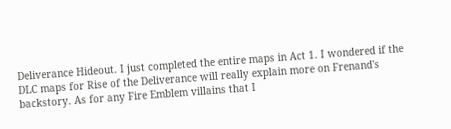Deliverance Hideout. I just completed the entire maps in Act 1. I wondered if the DLC maps for Rise of the Deliverance will really explain more on Frenand's backstory. As for any Fire Emblem villains that I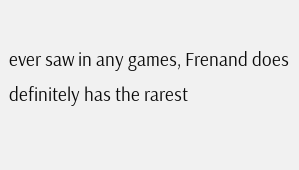ever saw in any games, Frenand does definitely has the rarest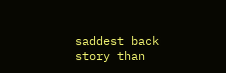saddest back story than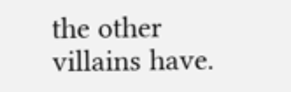the other villains have.